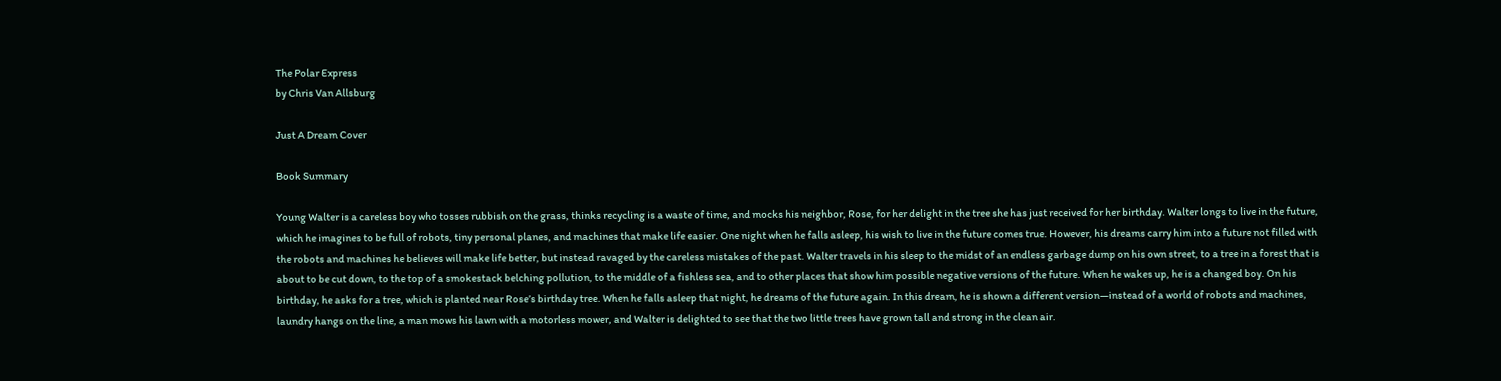The Polar Express
by Chris Van Allsburg

Just A Dream Cover

Book Summary

Young Walter is a careless boy who tosses rubbish on the grass, thinks recycling is a waste of time, and mocks his neighbor, Rose, for her delight in the tree she has just received for her birthday. Walter longs to live in the future, which he imagines to be full of robots, tiny personal planes, and machines that make life easier. One night when he falls asleep, his wish to live in the future comes true. However, his dreams carry him into a future not filled with the robots and machines he believes will make life better, but instead ravaged by the careless mistakes of the past. Walter travels in his sleep to the midst of an endless garbage dump on his own street, to a tree in a forest that is about to be cut down, to the top of a smokestack belching pollution, to the middle of a fishless sea, and to other places that show him possible negative versions of the future. When he wakes up, he is a changed boy. On his birthday, he asks for a tree, which is planted near Rose’s birthday tree. When he falls asleep that night, he dreams of the future again. In this dream, he is shown a different version—instead of a world of robots and machines, laundry hangs on the line, a man mows his lawn with a motorless mower, and Walter is delighted to see that the two little trees have grown tall and strong in the clean air.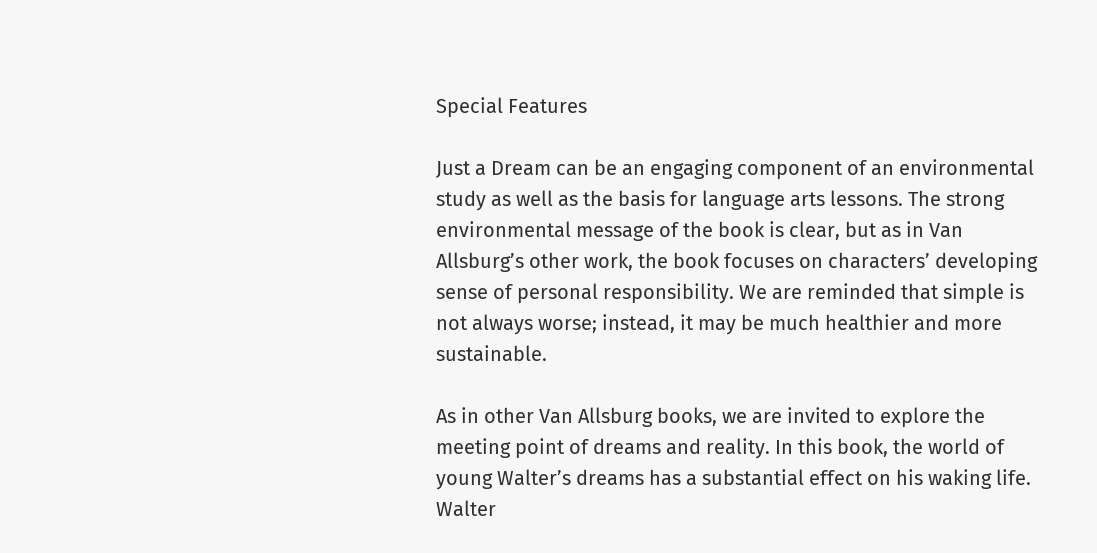Special Features

Just a Dream can be an engaging component of an environmental study as well as the basis for language arts lessons. The strong environmental message of the book is clear, but as in Van Allsburg’s other work, the book focuses on characters’ developing sense of personal responsibility. We are reminded that simple is not always worse; instead, it may be much healthier and more sustainable.

As in other Van Allsburg books, we are invited to explore the meeting point of dreams and reality. In this book, the world of young Walter’s dreams has a substantial effect on his waking life. Walter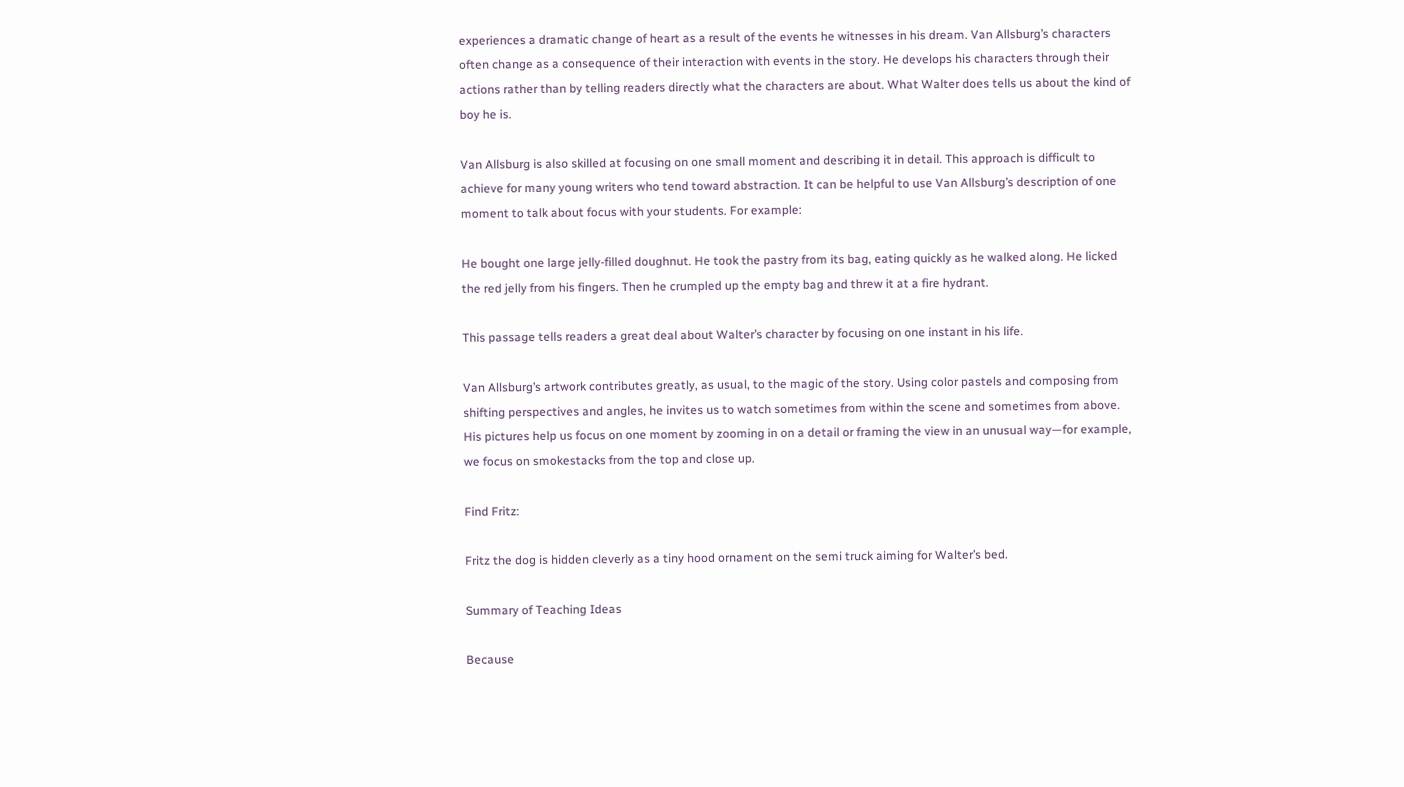experiences a dramatic change of heart as a result of the events he witnesses in his dream. Van Allsburg’s characters often change as a consequence of their interaction with events in the story. He develops his characters through their actions rather than by telling readers directly what the characters are about. What Walter does tells us about the kind of boy he is.

Van Allsburg is also skilled at focusing on one small moment and describing it in detail. This approach is difficult to achieve for many young writers who tend toward abstraction. It can be helpful to use Van Allsburg’s description of one moment to talk about focus with your students. For example:

He bought one large jelly-filled doughnut. He took the pastry from its bag, eating quickly as he walked along. He licked the red jelly from his fingers. Then he crumpled up the empty bag and threw it at a fire hydrant.

This passage tells readers a great deal about Walter’s character by focusing on one instant in his life.

Van Allsburg’s artwork contributes greatly, as usual, to the magic of the story. Using color pastels and composing from shifting perspectives and angles, he invites us to watch sometimes from within the scene and sometimes from above. His pictures help us focus on one moment by zooming in on a detail or framing the view in an unusual way—for example, we focus on smokestacks from the top and close up.

Find Fritz:

Fritz the dog is hidden cleverly as a tiny hood ornament on the semi truck aiming for Walter’s bed.

Summary of Teaching Ideas

Because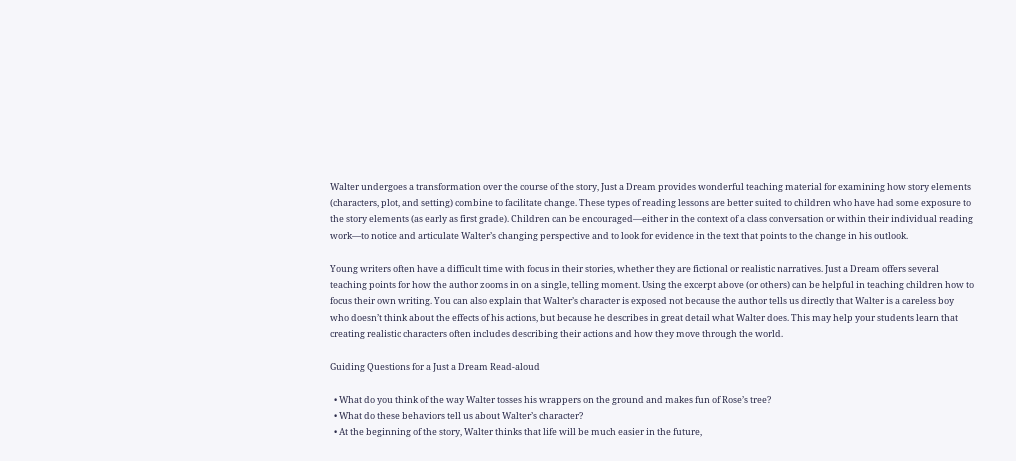Walter undergoes a transformation over the course of the story, Just a Dream provides wonderful teaching material for examining how story elements (characters, plot, and setting) combine to facilitate change. These types of reading lessons are better suited to children who have had some exposure to the story elements (as early as first grade). Children can be encouraged—either in the context of a class conversation or within their individual reading work—to notice and articulate Walter’s changing perspective and to look for evidence in the text that points to the change in his outlook.

Young writers often have a difficult time with focus in their stories, whether they are fictional or realistic narratives. Just a Dream offers several teaching points for how the author zooms in on a single, telling moment. Using the excerpt above (or others) can be helpful in teaching children how to focus their own writing. You can also explain that Walter’s character is exposed not because the author tells us directly that Walter is a careless boy who doesn’t think about the effects of his actions, but because he describes in great detail what Walter does. This may help your students learn that creating realistic characters often includes describing their actions and how they move through the world.

Guiding Questions for a Just a Dream Read-aloud

  • What do you think of the way Walter tosses his wrappers on the ground and makes fun of Rose’s tree?
  • What do these behaviors tell us about Walter’s character?
  • At the beginning of the story, Walter thinks that life will be much easier in the future,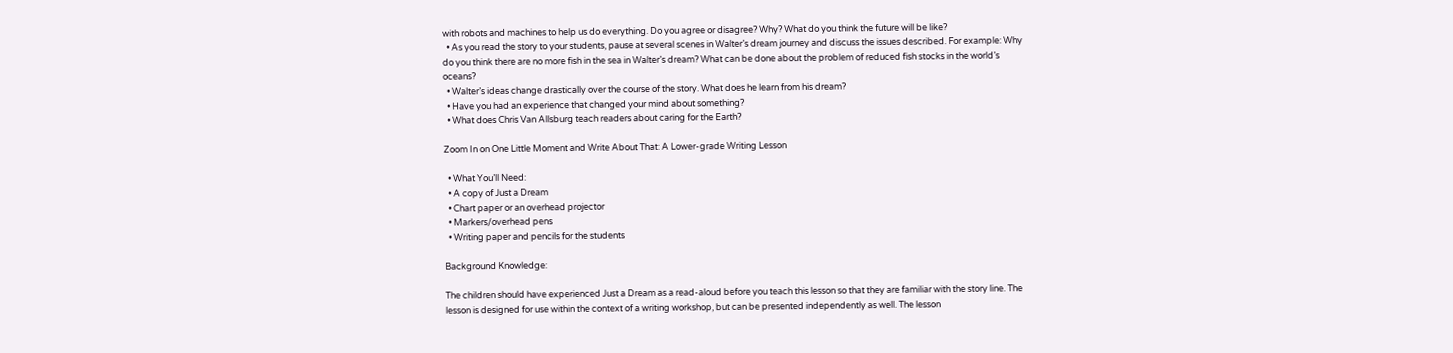with robots and machines to help us do everything. Do you agree or disagree? Why? What do you think the future will be like?
  • As you read the story to your students, pause at several scenes in Walter’s dream journey and discuss the issues described. For example: Why do you think there are no more fish in the sea in Walter’s dream? What can be done about the problem of reduced fish stocks in the world’s oceans?
  • Walter’s ideas change drastically over the course of the story. What does he learn from his dream?
  • Have you had an experience that changed your mind about something?
  • What does Chris Van Allsburg teach readers about caring for the Earth?

Zoom In on One Little Moment and Write About That: A Lower-grade Writing Lesson

  • What You’ll Need:
  • A copy of Just a Dream
  • Chart paper or an overhead projector
  • Markers/overhead pens
  • Writing paper and pencils for the students

Background Knowledge:

The children should have experienced Just a Dream as a read-aloud before you teach this lesson so that they are familiar with the story line. The lesson is designed for use within the context of a writing workshop, but can be presented independently as well. The lesson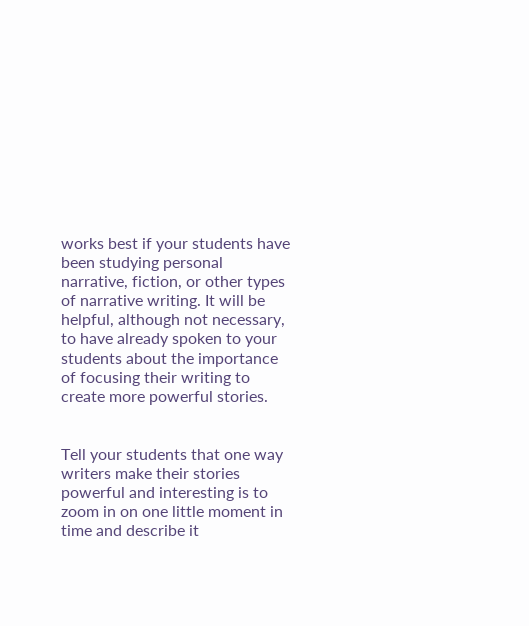works best if your students have been studying personal narrative, fiction, or other types of narrative writing. It will be helpful, although not necessary, to have already spoken to your students about the importance of focusing their writing to create more powerful stories.


Tell your students that one way writers make their stories powerful and interesting is to zoom in on one little moment in time and describe it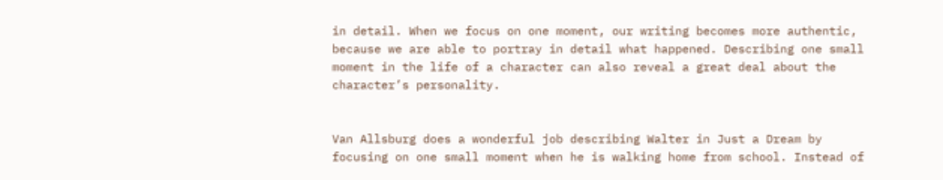in detail. When we focus on one moment, our writing becomes more authentic, because we are able to portray in detail what happened. Describing one small moment in the life of a character can also reveal a great deal about the character’s personality.


Van Allsburg does a wonderful job describing Walter in Just a Dream by focusing on one small moment when he is walking home from school. Instead of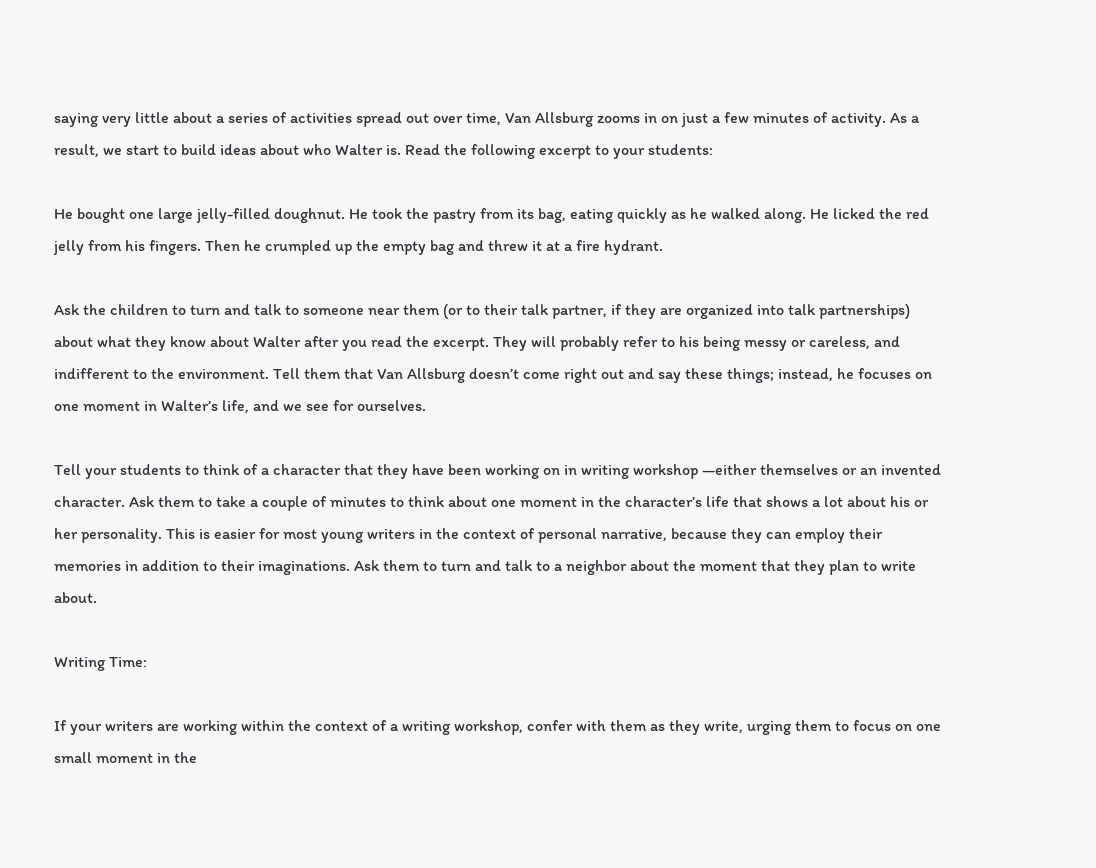saying very little about a series of activities spread out over time, Van Allsburg zooms in on just a few minutes of activity. As a result, we start to build ideas about who Walter is. Read the following excerpt to your students:

He bought one large jelly-filled doughnut. He took the pastry from its bag, eating quickly as he walked along. He licked the red jelly from his fingers. Then he crumpled up the empty bag and threw it at a fire hydrant.

Ask the children to turn and talk to someone near them (or to their talk partner, if they are organized into talk partnerships) about what they know about Walter after you read the excerpt. They will probably refer to his being messy or careless, and indifferent to the environment. Tell them that Van Allsburg doesn’t come right out and say these things; instead, he focuses on one moment in Walter’s life, and we see for ourselves.

Tell your students to think of a character that they have been working on in writing workshop —either themselves or an invented character. Ask them to take a couple of minutes to think about one moment in the character’s life that shows a lot about his or her personality. This is easier for most young writers in the context of personal narrative, because they can employ their memories in addition to their imaginations. Ask them to turn and talk to a neighbor about the moment that they plan to write about.

Writing Time:

If your writers are working within the context of a writing workshop, confer with them as they write, urging them to focus on one small moment in the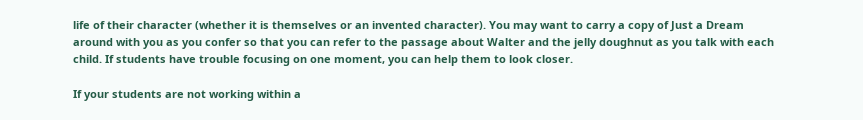life of their character (whether it is themselves or an invented character). You may want to carry a copy of Just a Dream around with you as you confer so that you can refer to the passage about Walter and the jelly doughnut as you talk with each child. If students have trouble focusing on one moment, you can help them to look closer.

If your students are not working within a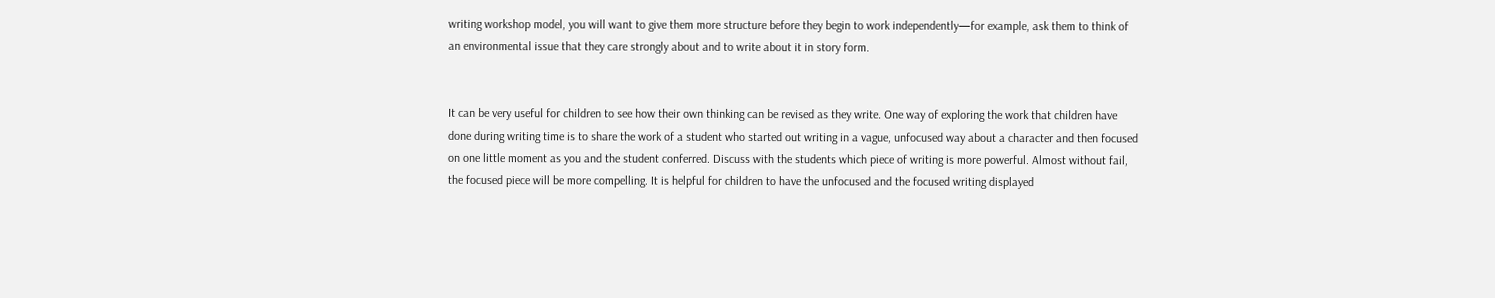writing workshop model, you will want to give them more structure before they begin to work independently—for example, ask them to think of an environmental issue that they care strongly about and to write about it in story form.


It can be very useful for children to see how their own thinking can be revised as they write. One way of exploring the work that children have done during writing time is to share the work of a student who started out writing in a vague, unfocused way about a character and then focused on one little moment as you and the student conferred. Discuss with the students which piece of writing is more powerful. Almost without fail, the focused piece will be more compelling. It is helpful for children to have the unfocused and the focused writing displayed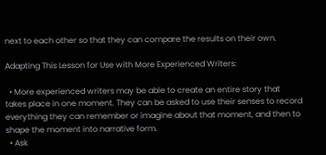next to each other so that they can compare the results on their own.

Adapting This Lesson for Use with More Experienced Writers:

  • More experienced writers may be able to create an entire story that takes place in one moment. They can be asked to use their senses to record everything they can remember or imagine about that moment, and then to shape the moment into narrative form.
  • Ask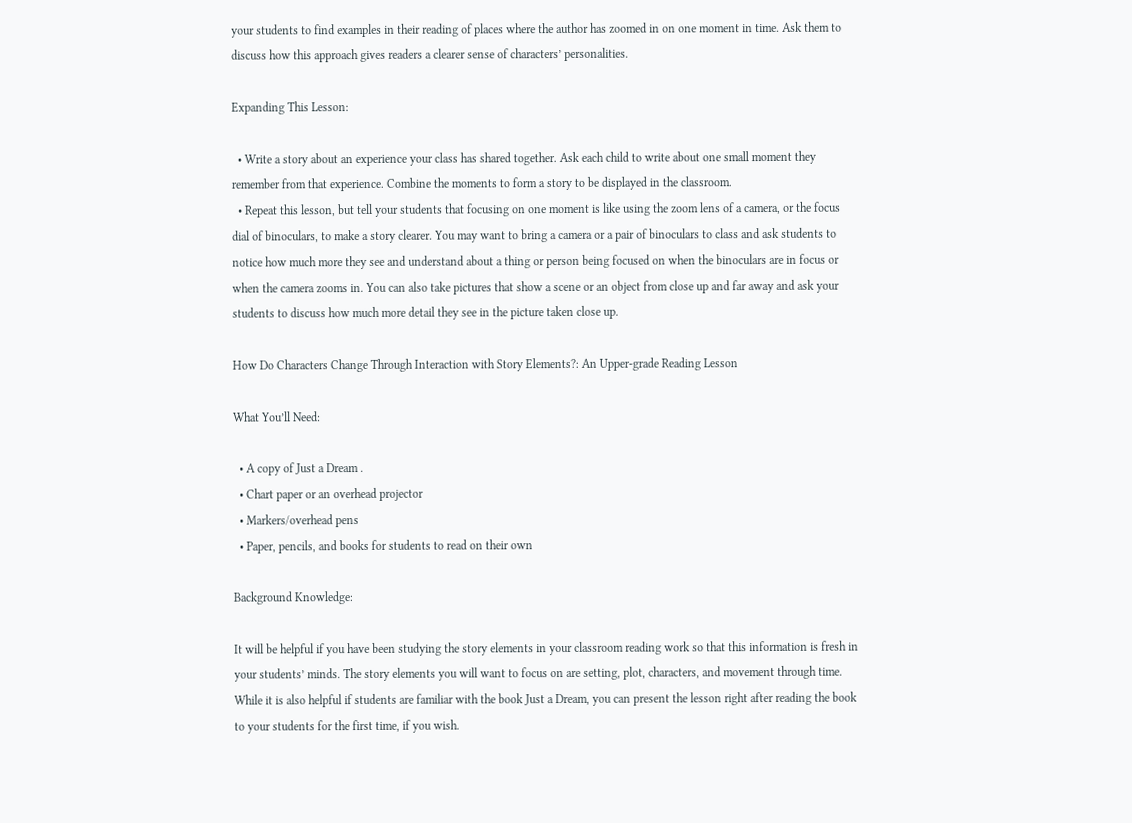your students to find examples in their reading of places where the author has zoomed in on one moment in time. Ask them to discuss how this approach gives readers a clearer sense of characters’ personalities.

Expanding This Lesson:

  • Write a story about an experience your class has shared together. Ask each child to write about one small moment they remember from that experience. Combine the moments to form a story to be displayed in the classroom.
  • Repeat this lesson, but tell your students that focusing on one moment is like using the zoom lens of a camera, or the focus dial of binoculars, to make a story clearer. You may want to bring a camera or a pair of binoculars to class and ask students to notice how much more they see and understand about a thing or person being focused on when the binoculars are in focus or when the camera zooms in. You can also take pictures that show a scene or an object from close up and far away and ask your students to discuss how much more detail they see in the picture taken close up.

How Do Characters Change Through Interaction with Story Elements?: An Upper-grade Reading Lesson

What You’ll Need:

  • A copy of Just a Dream .
  • Chart paper or an overhead projector
  • Markers/overhead pens
  • Paper, pencils, and books for students to read on their own

Background Knowledge:

It will be helpful if you have been studying the story elements in your classroom reading work so that this information is fresh in your students’ minds. The story elements you will want to focus on are setting, plot, characters, and movement through time. While it is also helpful if students are familiar with the book Just a Dream, you can present the lesson right after reading the book to your students for the first time, if you wish.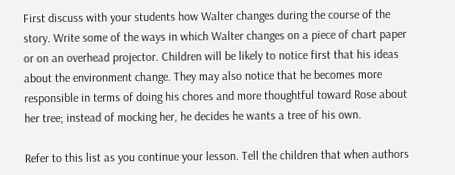First discuss with your students how Walter changes during the course of the story. Write some of the ways in which Walter changes on a piece of chart paper or on an overhead projector. Children will be likely to notice first that his ideas about the environment change. They may also notice that he becomes more responsible in terms of doing his chores and more thoughtful toward Rose about her tree; instead of mocking her, he decides he wants a tree of his own.

Refer to this list as you continue your lesson. Tell the children that when authors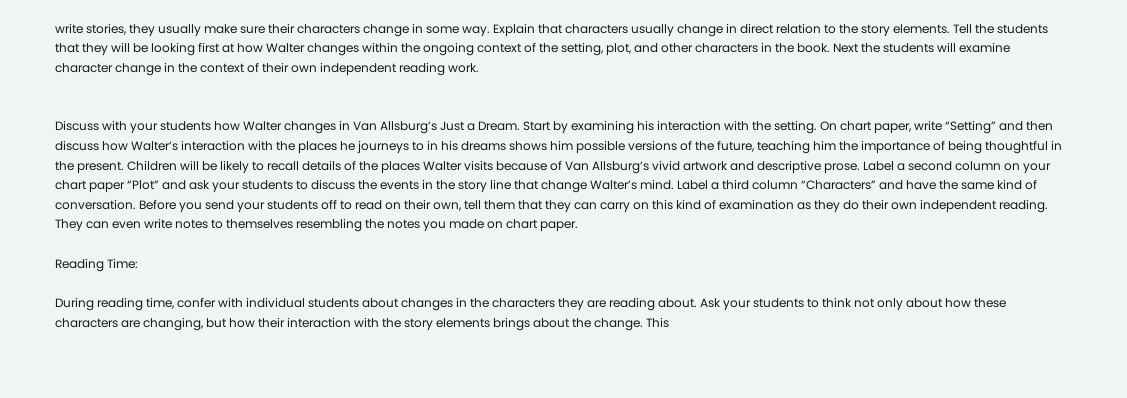write stories, they usually make sure their characters change in some way. Explain that characters usually change in direct relation to the story elements. Tell the students that they will be looking first at how Walter changes within the ongoing context of the setting, plot, and other characters in the book. Next the students will examine character change in the context of their own independent reading work.


Discuss with your students how Walter changes in Van Allsburg’s Just a Dream. Start by examining his interaction with the setting. On chart paper, write “Setting” and then discuss how Walter’s interaction with the places he journeys to in his dreams shows him possible versions of the future, teaching him the importance of being thoughtful in the present. Children will be likely to recall details of the places Walter visits because of Van Allsburg’s vivid artwork and descriptive prose. Label a second column on your chart paper “Plot” and ask your students to discuss the events in the story line that change Walter’s mind. Label a third column “Characters” and have the same kind of conversation. Before you send your students off to read on their own, tell them that they can carry on this kind of examination as they do their own independent reading. They can even write notes to themselves resembling the notes you made on chart paper.

Reading Time:

During reading time, confer with individual students about changes in the characters they are reading about. Ask your students to think not only about how these characters are changing, but how their interaction with the story elements brings about the change. This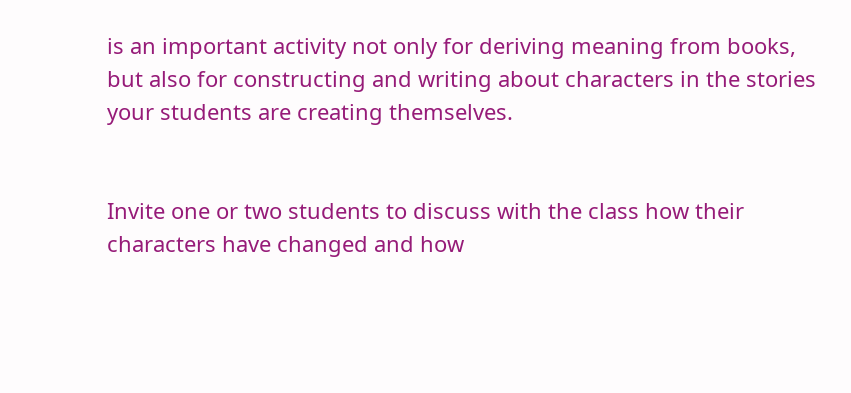is an important activity not only for deriving meaning from books, but also for constructing and writing about characters in the stories your students are creating themselves.


Invite one or two students to discuss with the class how their characters have changed and how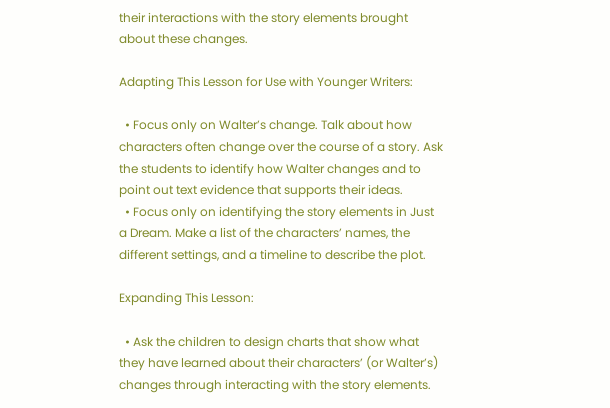their interactions with the story elements brought about these changes.

Adapting This Lesson for Use with Younger Writers:

  • Focus only on Walter’s change. Talk about how characters often change over the course of a story. Ask the students to identify how Walter changes and to point out text evidence that supports their ideas.
  • Focus only on identifying the story elements in Just a Dream. Make a list of the characters’ names, the different settings, and a timeline to describe the plot.

Expanding This Lesson:

  • Ask the children to design charts that show what they have learned about their characters’ (or Walter’s) changes through interacting with the story elements.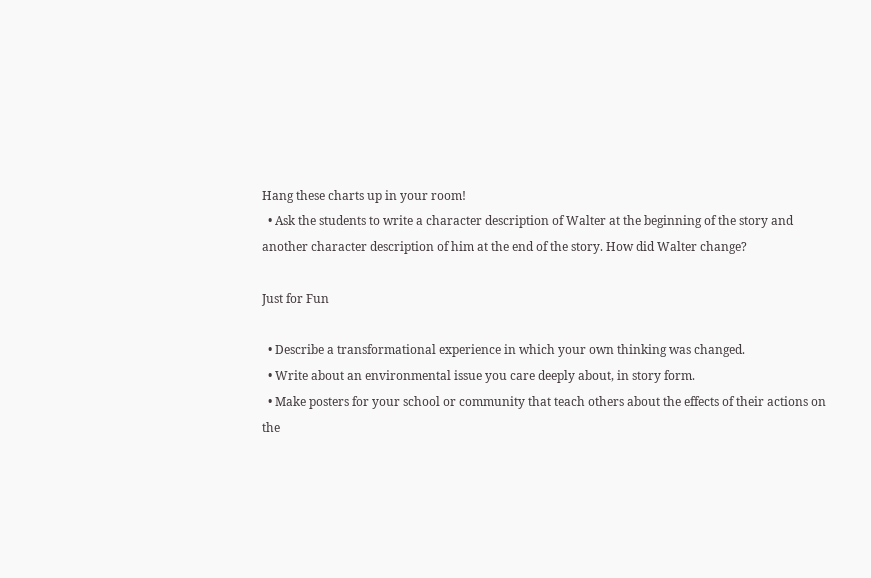Hang these charts up in your room!
  • Ask the students to write a character description of Walter at the beginning of the story and another character description of him at the end of the story. How did Walter change?

Just for Fun

  • Describe a transformational experience in which your own thinking was changed.
  • Write about an environmental issue you care deeply about, in story form.
  • Make posters for your school or community that teach others about the effects of their actions on the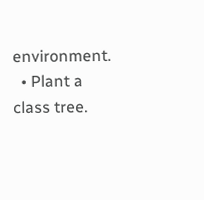environment.
  • Plant a class tree.